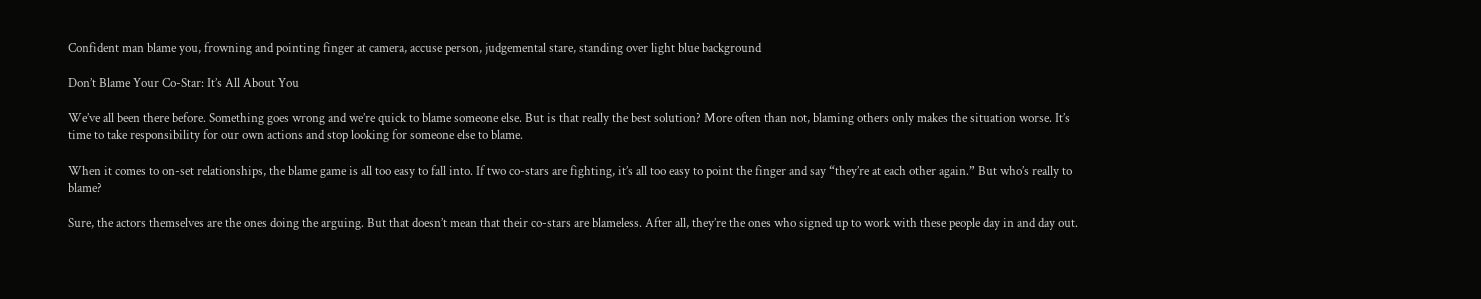Confident man blame you, frowning and pointing finger at camera, accuse person, judgemental stare, standing over light blue background

Don’t Blame Your Co-Star: It’s All About You

We’ve all been there before. Something goes wrong and we’re quick to blame someone else. But is that really the best solution? More often than not, blaming others only makes the situation worse. It’s time to take responsibility for our own actions and stop looking for someone else to blame.

When it comes to on-set relationships, the blame game is all too easy to fall into. If two co-stars are fighting, it’s all too easy to point the finger and say “they’re at each other again.” But who’s really to blame?

Sure, the actors themselves are the ones doing the arguing. But that doesn’t mean that their co-stars are blameless. After all, they’re the ones who signed up to work with these people day in and day out.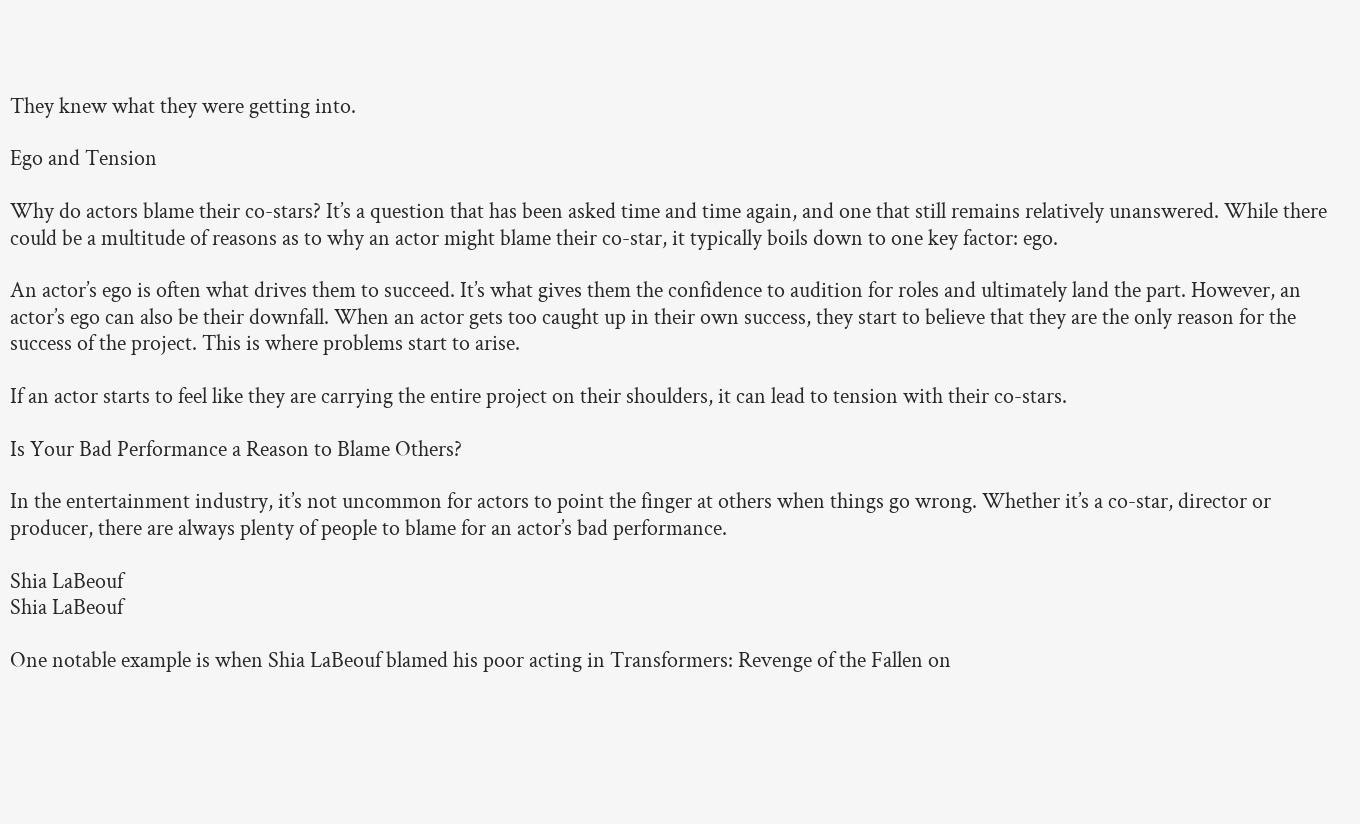They knew what they were getting into.

Ego and Tension

Why do actors blame their co-stars? It’s a question that has been asked time and time again, and one that still remains relatively unanswered. While there could be a multitude of reasons as to why an actor might blame their co-star, it typically boils down to one key factor: ego.

An actor’s ego is often what drives them to succeed. It’s what gives them the confidence to audition for roles and ultimately land the part. However, an actor’s ego can also be their downfall. When an actor gets too caught up in their own success, they start to believe that they are the only reason for the success of the project. This is where problems start to arise.

If an actor starts to feel like they are carrying the entire project on their shoulders, it can lead to tension with their co-stars.

Is Your Bad Performance a Reason to Blame Others?

In the entertainment industry, it’s not uncommon for actors to point the finger at others when things go wrong. Whether it’s a co-star, director or producer, there are always plenty of people to blame for an actor’s bad performance.

Shia LaBeouf
Shia LaBeouf

One notable example is when Shia LaBeouf blamed his poor acting in Transformers: Revenge of the Fallen on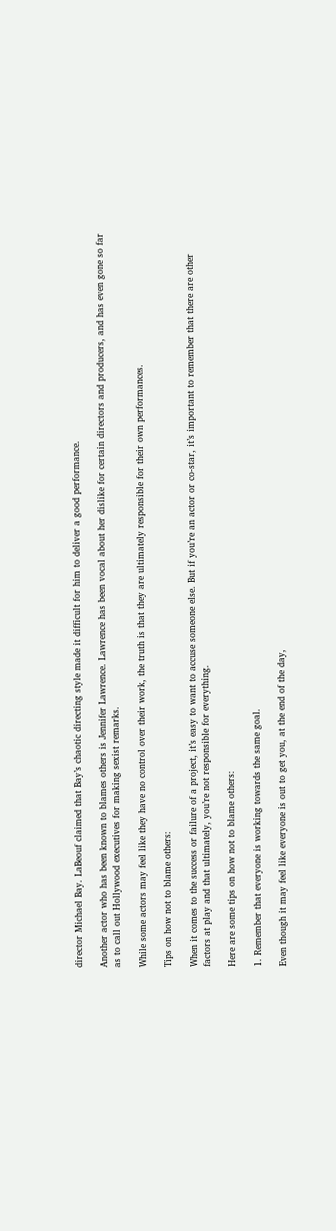director Michael Bay. LaBeouf claimed that Bay’s chaotic directing style made it difficult for him to deliver a good performance.

Another actor who has been known to blames others is Jennifer Lawrence. Lawrence has been vocal about her dislike for certain directors and producers, and has even gone so far as to call out Hollywood executives for making sexist remarks.

While some actors may feel like they have no control over their work, the truth is that they are ultimately responsible for their own performances.

Tips on how not to blame others:

When it comes to the success or failure of a project, it’s easy to want to accuse someone else. But if you’re an actor or co-star, it’s important to remember that there are other factors at play and that ultimately, you’re not responsible for everything.

Here are some tips on how not to blame others:

1. Remember that everyone is working towards the same goal.

Even though it may feel like everyone is out to get you, at the end of the day,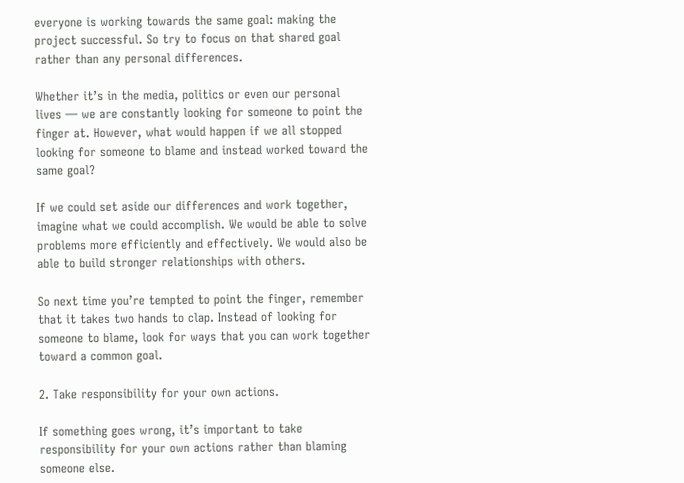everyone is working towards the same goal: making the project successful. So try to focus on that shared goal rather than any personal differences.

Whether it’s in the media, politics or even our personal lives — we are constantly looking for someone to point the finger at. However, what would happen if we all stopped looking for someone to blame and instead worked toward the same goal?

If we could set aside our differences and work together, imagine what we could accomplish. We would be able to solve problems more efficiently and effectively. We would also be able to build stronger relationships with others.

So next time you’re tempted to point the finger, remember that it takes two hands to clap. Instead of looking for someone to blame, look for ways that you can work together toward a common goal.

2. Take responsibility for your own actions.

If something goes wrong, it’s important to take responsibility for your own actions rather than blaming someone else.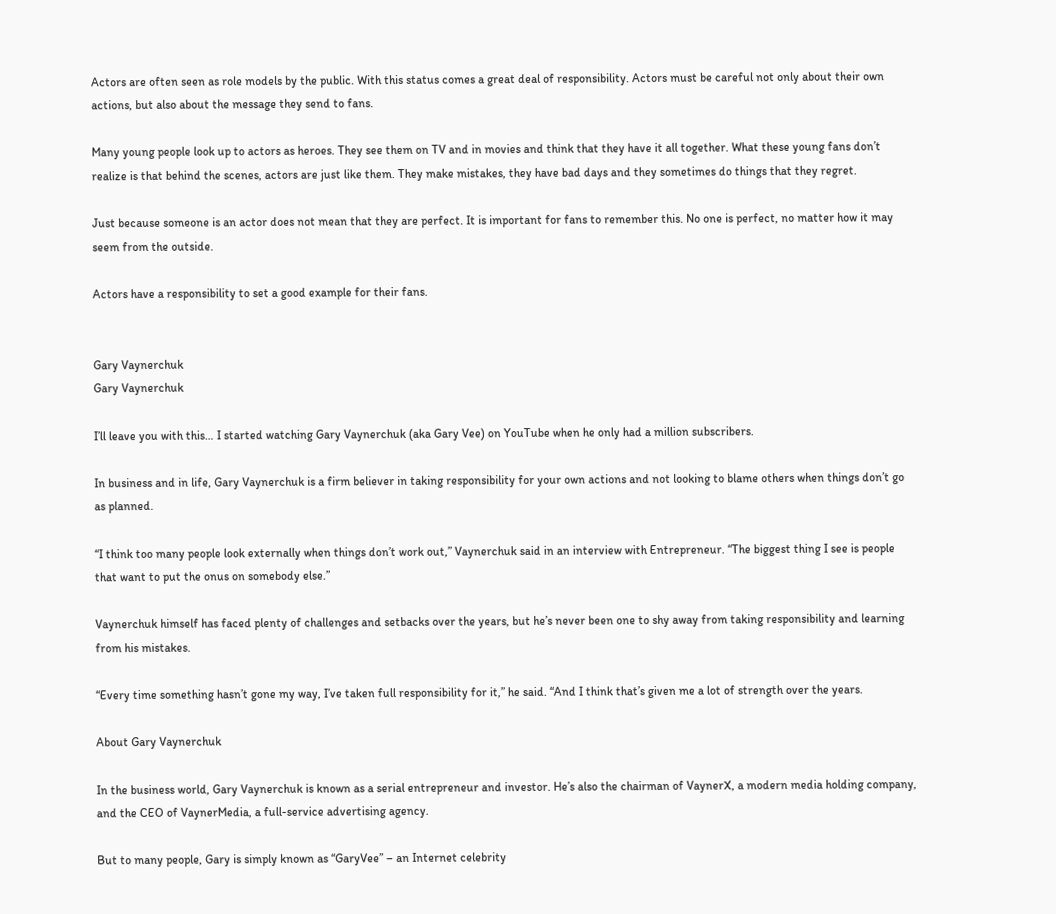Actors are often seen as role models by the public. With this status comes a great deal of responsibility. Actors must be careful not only about their own actions, but also about the message they send to fans.

Many young people look up to actors as heroes. They see them on TV and in movies and think that they have it all together. What these young fans don’t realize is that behind the scenes, actors are just like them. They make mistakes, they have bad days and they sometimes do things that they regret.

Just because someone is an actor does not mean that they are perfect. It is important for fans to remember this. No one is perfect, no matter how it may seem from the outside.

Actors have a responsibility to set a good example for their fans.


Gary Vaynerchuk
Gary Vaynerchuk

I’ll leave you with this… I started watching Gary Vaynerchuk (aka Gary Vee) on YouTube when he only had a million subscribers.

In business and in life, Gary Vaynerchuk is a firm believer in taking responsibility for your own actions and not looking to blame others when things don’t go as planned.

“I think too many people look externally when things don’t work out,” Vaynerchuk said in an interview with Entrepreneur. “The biggest thing I see is people that want to put the onus on somebody else.”

Vaynerchuk himself has faced plenty of challenges and setbacks over the years, but he’s never been one to shy away from taking responsibility and learning from his mistakes.

“Every time something hasn’t gone my way, I’ve taken full responsibility for it,” he said. “And I think that’s given me a lot of strength over the years.

About Gary Vaynerchuk

In the business world, Gary Vaynerchuk is known as a serial entrepreneur and investor. He’s also the chairman of VaynerX, a modern media holding company, and the CEO of VaynerMedia, a full-service advertising agency.

But to many people, Gary is simply known as “GaryVee” – an Internet celebrity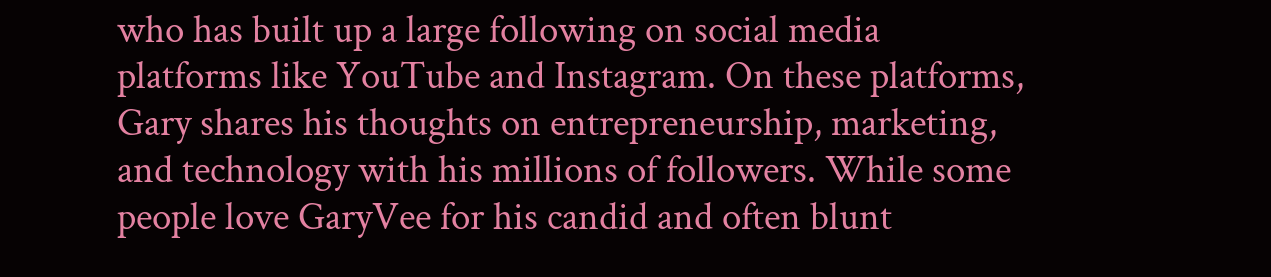who has built up a large following on social media platforms like YouTube and Instagram. On these platforms, Gary shares his thoughts on entrepreneurship, marketing, and technology with his millions of followers. While some people love GaryVee for his candid and often blunt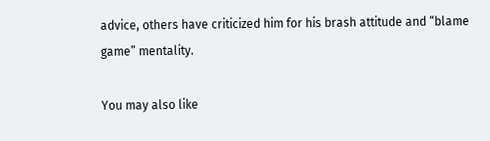advice, others have criticized him for his brash attitude and “blame game” mentality.

You may also like